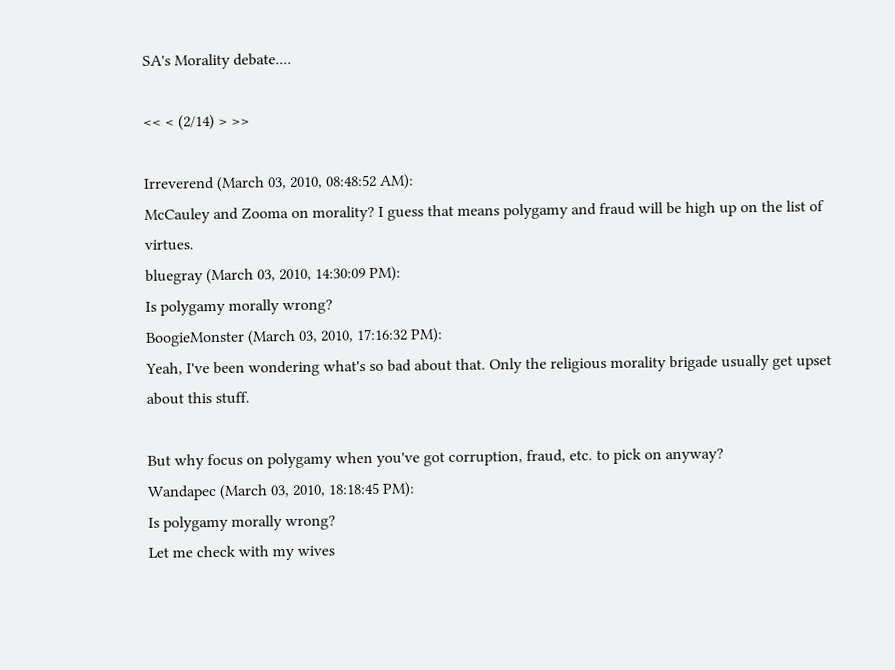SA's Morality debate....

<< < (2/14) > >>

Irreverend (March 03, 2010, 08:48:52 AM):
McCauley and Zooma on morality? I guess that means polygamy and fraud will be high up on the list of virtues.
bluegray (March 03, 2010, 14:30:09 PM):
Is polygamy morally wrong?
BoogieMonster (March 03, 2010, 17:16:32 PM):
Yeah, I've been wondering what's so bad about that. Only the religious morality brigade usually get upset about this stuff.

But why focus on polygamy when you've got corruption, fraud, etc. to pick on anyway?
Wandapec (March 03, 2010, 18:18:45 PM):
Is polygamy morally wrong?
Let me check with my wives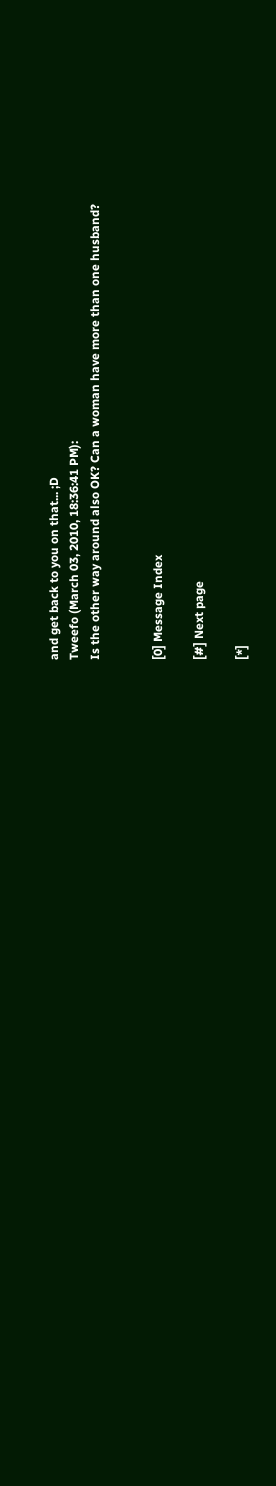and get back to you on that... ;D
Tweefo (March 03, 2010, 18:36:41 PM):
Is the other way around also OK? Can a woman have more than one husband?


[0] Message Index

[#] Next page

[*]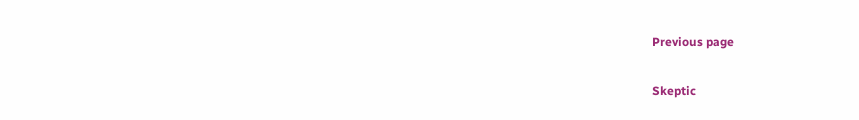Previous page

Skeptic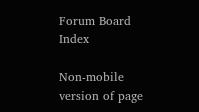Forum Board Index

Non-mobile version of page